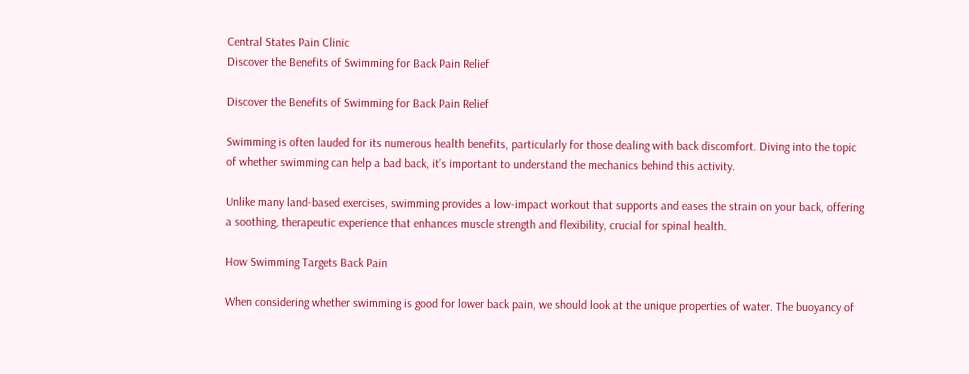Central States Pain Clinic
Discover the Benefits of Swimming for Back Pain Relief

Discover the Benefits of Swimming for Back Pain Relief

Swimming is often lauded for its numerous health benefits, particularly for those dealing with back discomfort. Diving into the topic of whether swimming can help a bad back, it’s important to understand the mechanics behind this activity.

Unlike many land-based exercises, swimming provides a low-impact workout that supports and eases the strain on your back, offering a soothing, therapeutic experience that enhances muscle strength and flexibility, crucial for spinal health.

How Swimming Targets Back Pain

When considering whether swimming is good for lower back pain, we should look at the unique properties of water. The buoyancy of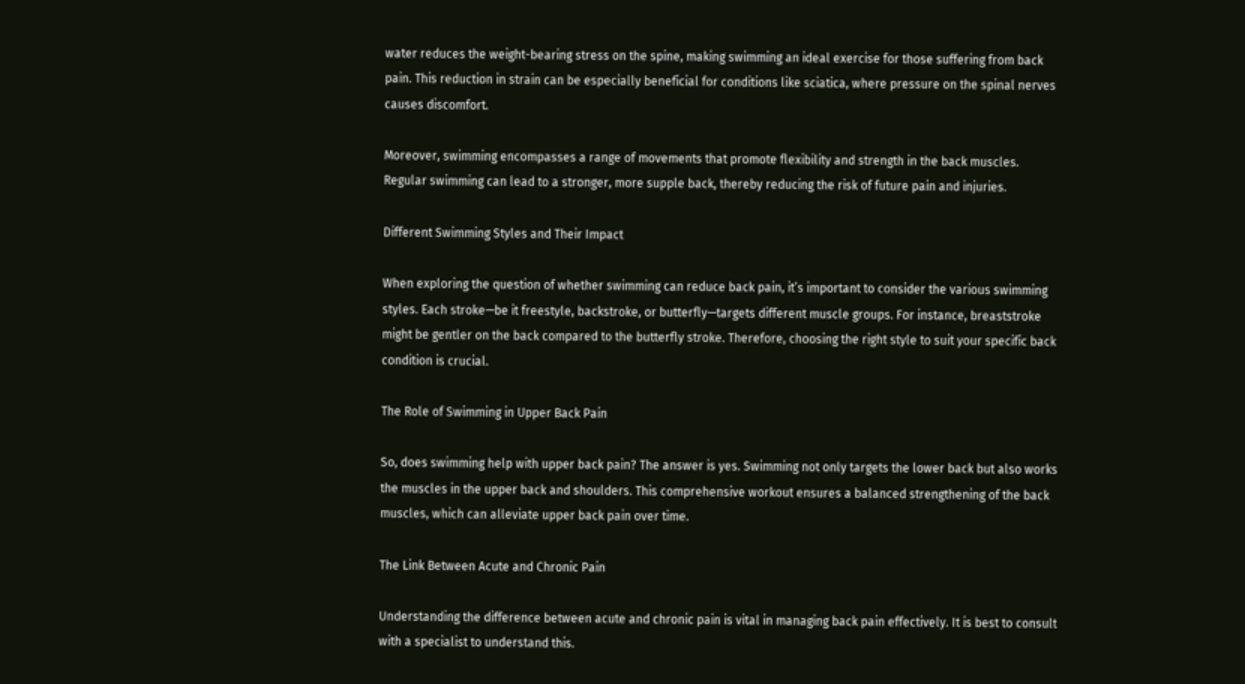water reduces the weight-bearing stress on the spine, making swimming an ideal exercise for those suffering from back pain. This reduction in strain can be especially beneficial for conditions like sciatica, where pressure on the spinal nerves causes discomfort.

Moreover, swimming encompasses a range of movements that promote flexibility and strength in the back muscles. Regular swimming can lead to a stronger, more supple back, thereby reducing the risk of future pain and injuries.

Different Swimming Styles and Their Impact

When exploring the question of whether swimming can reduce back pain, it’s important to consider the various swimming styles. Each stroke—be it freestyle, backstroke, or butterfly—targets different muscle groups. For instance, breaststroke might be gentler on the back compared to the butterfly stroke. Therefore, choosing the right style to suit your specific back condition is crucial.

The Role of Swimming in Upper Back Pain

So, does swimming help with upper back pain? The answer is yes. Swimming not only targets the lower back but also works the muscles in the upper back and shoulders. This comprehensive workout ensures a balanced strengthening of the back muscles, which can alleviate upper back pain over time.

The Link Between Acute and Chronic Pain

Understanding the difference between acute and chronic pain is vital in managing back pain effectively. It is best to consult with a specialist to understand this.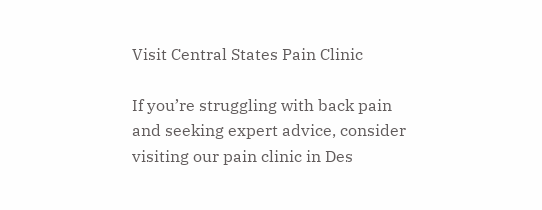Visit Central States Pain Clinic

If you’re struggling with back pain and seeking expert advice, consider visiting our pain clinic in Des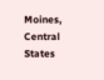Moines, Central States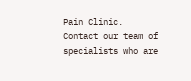Pain Clinic. Contact our team of specialists who are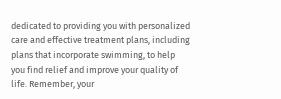dedicated to providing you with personalized care and effective treatment plans, including plans that incorporate swimming, to help you find relief and improve your quality of life. Remember, your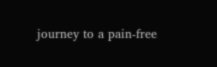journey to a pain-free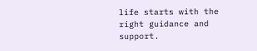life starts with the right guidance and support.